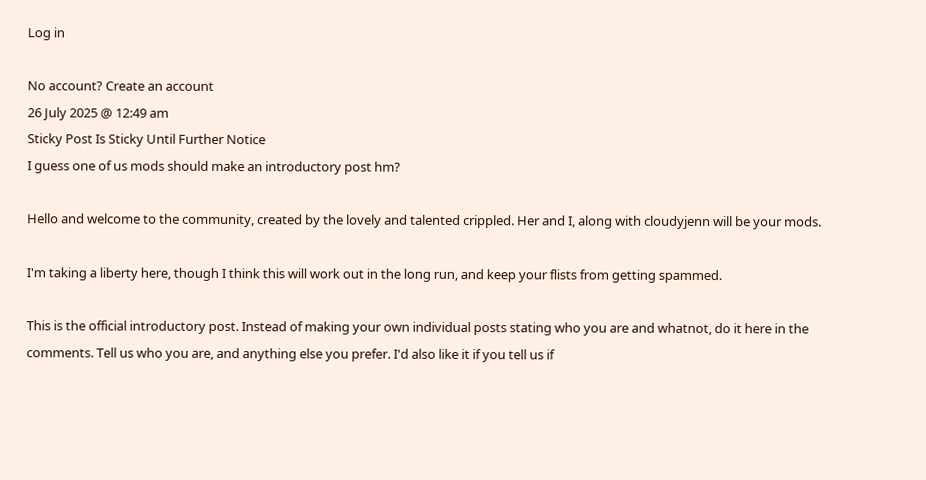Log in

No account? Create an account
26 July 2025 @ 12:49 am
Sticky Post Is Sticky Until Further Notice
I guess one of us mods should make an introductory post hm?

Hello and welcome to the community, created by the lovely and talented crippled. Her and I, along with cloudyjenn will be your mods.

I'm taking a liberty here, though I think this will work out in the long run, and keep your flists from getting spammed.

This is the official introductory post. Instead of making your own individual posts stating who you are and whatnot, do it here in the comments. Tell us who you are, and anything else you prefer. I'd also like it if you tell us if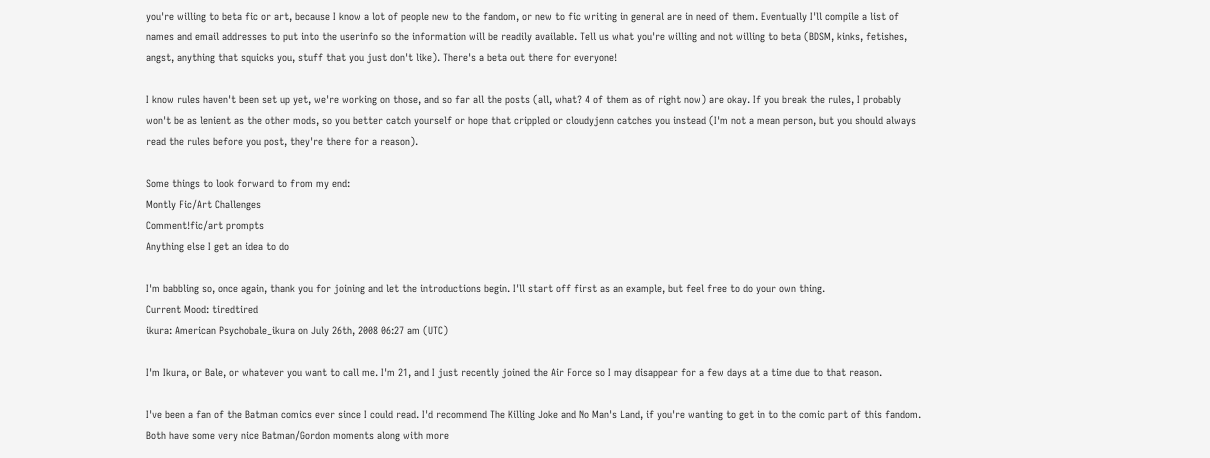you're willing to beta fic or art, because I know a lot of people new to the fandom, or new to fic writing in general are in need of them. Eventually I'll compile a list of names and email addresses to put into the userinfo so the information will be readily available. Tell us what you're willing and not willing to beta (BDSM, kinks, fetishes, angst, anything that squicks you, stuff that you just don't like). There's a beta out there for everyone!

I know rules haven't been set up yet, we're working on those, and so far all the posts (all, what? 4 of them as of right now) are okay. If you break the rules, I probably won't be as lenient as the other mods, so you better catch yourself or hope that crippled or cloudyjenn catches you instead (I'm not a mean person, but you should always read the rules before you post, they're there for a reason).

Some things to look forward to from my end:
Montly Fic/Art Challenges
Comment!fic/art prompts
Anything else I get an idea to do

I'm babbling so, once again, thank you for joining and let the introductions begin. I'll start off first as an example, but feel free to do your own thing.
Current Mood: tiredtired
ikura: American Psychobale_ikura on July 26th, 2008 06:27 am (UTC)

I'm Ikura, or Bale, or whatever you want to call me. I'm 21, and I just recently joined the Air Force so I may disappear for a few days at a time due to that reason.

I've been a fan of the Batman comics ever since I could read. I'd recommend The Killing Joke and No Man's Land, if you're wanting to get in to the comic part of this fandom. Both have some very nice Batman/Gordon moments along with more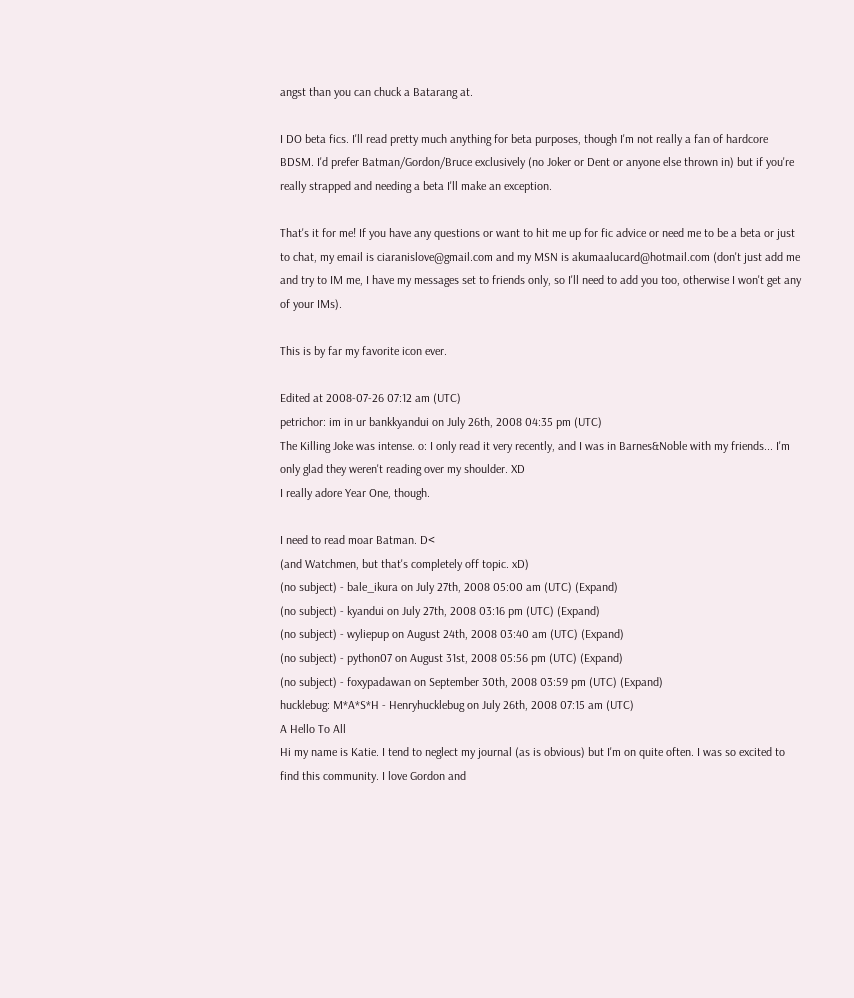angst than you can chuck a Batarang at.

I DO beta fics. I'll read pretty much anything for beta purposes, though I'm not really a fan of hardcore BDSM. I'd prefer Batman/Gordon/Bruce exclusively (no Joker or Dent or anyone else thrown in) but if you're really strapped and needing a beta I'll make an exception.

That's it for me! If you have any questions or want to hit me up for fic advice or need me to be a beta or just to chat, my email is ciaranislove@gmail.com and my MSN is akumaalucard@hotmail.com (don't just add me and try to IM me, I have my messages set to friends only, so I'll need to add you too, otherwise I won't get any of your IMs).

This is by far my favorite icon ever.

Edited at 2008-07-26 07:12 am (UTC)
petrichor: im in ur bankkyandui on July 26th, 2008 04:35 pm (UTC)
The Killing Joke was intense. o: I only read it very recently, and I was in Barnes&Noble with my friends... I'm only glad they weren't reading over my shoulder. XD
I really adore Year One, though.

I need to read moar Batman. D<
(and Watchmen, but that's completely off topic. xD)
(no subject) - bale_ikura on July 27th, 2008 05:00 am (UTC) (Expand)
(no subject) - kyandui on July 27th, 2008 03:16 pm (UTC) (Expand)
(no subject) - wyliepup on August 24th, 2008 03:40 am (UTC) (Expand)
(no subject) - python07 on August 31st, 2008 05:56 pm (UTC) (Expand)
(no subject) - foxypadawan on September 30th, 2008 03:59 pm (UTC) (Expand)
hucklebug: M*A*S*H - Henryhucklebug on July 26th, 2008 07:15 am (UTC)
A Hello To All
Hi my name is Katie. I tend to neglect my journal (as is obvious) but I'm on quite often. I was so excited to find this community. I love Gordon and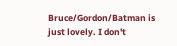Bruce/Gordon/Batman is just lovely. I don't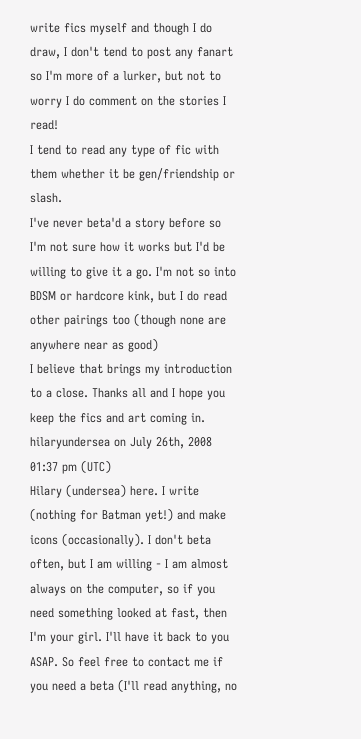write fics myself and though I do draw, I don't tend to post any fanart so I'm more of a lurker, but not to worry I do comment on the stories I read!
I tend to read any type of fic with them whether it be gen/friendship or slash.
I've never beta'd a story before so I'm not sure how it works but I'd be willing to give it a go. I'm not so into BDSM or hardcore kink, but I do read other pairings too (though none are anywhere near as good)
I believe that brings my introduction to a close. Thanks all and I hope you keep the fics and art coming in.
hilaryundersea on July 26th, 2008 01:37 pm (UTC)
Hilary (undersea) here. I write (nothing for Batman yet!) and make icons (occasionally). I don't beta often, but I am willing - I am almost always on the computer, so if you need something looked at fast, then I'm your girl. I'll have it back to you ASAP. So feel free to contact me if you need a beta (I'll read anything, no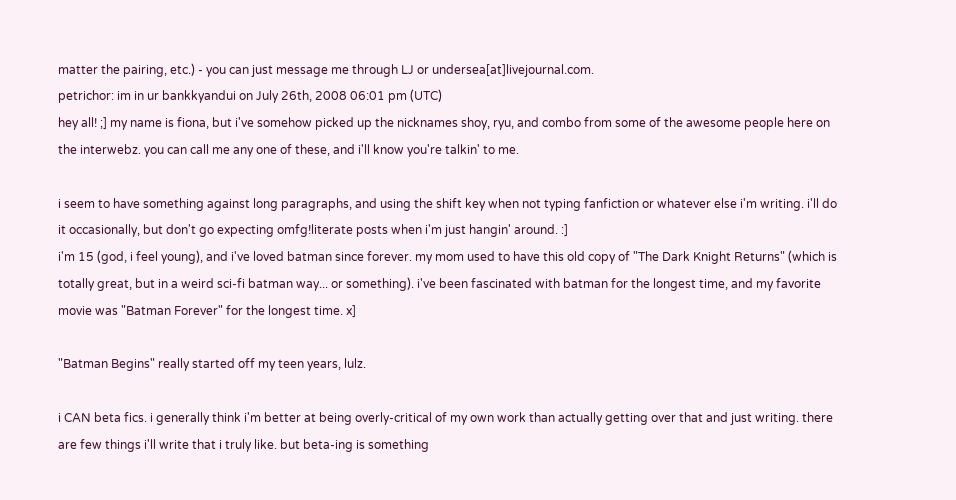matter the pairing, etc.) - you can just message me through LJ or undersea[at]livejournal.com.
petrichor: im in ur bankkyandui on July 26th, 2008 06:01 pm (UTC)
hey all! ;] my name is fiona, but i've somehow picked up the nicknames shoy, ryu, and combo from some of the awesome people here on the interwebz. you can call me any one of these, and i'll know you're talkin' to me.

i seem to have something against long paragraphs, and using the shift key when not typing fanfiction or whatever else i'm writing. i'll do it occasionally, but don't go expecting omfg!literate posts when i'm just hangin' around. :]
i'm 15 (god, i feel young), and i've loved batman since forever. my mom used to have this old copy of "The Dark Knight Returns" (which is totally great, but in a weird sci-fi batman way... or something). i've been fascinated with batman for the longest time, and my favorite movie was "Batman Forever" for the longest time. x]

"Batman Begins" really started off my teen years, lulz.

i CAN beta fics. i generally think i'm better at being overly-critical of my own work than actually getting over that and just writing. there are few things i'll write that i truly like. but beta-ing is something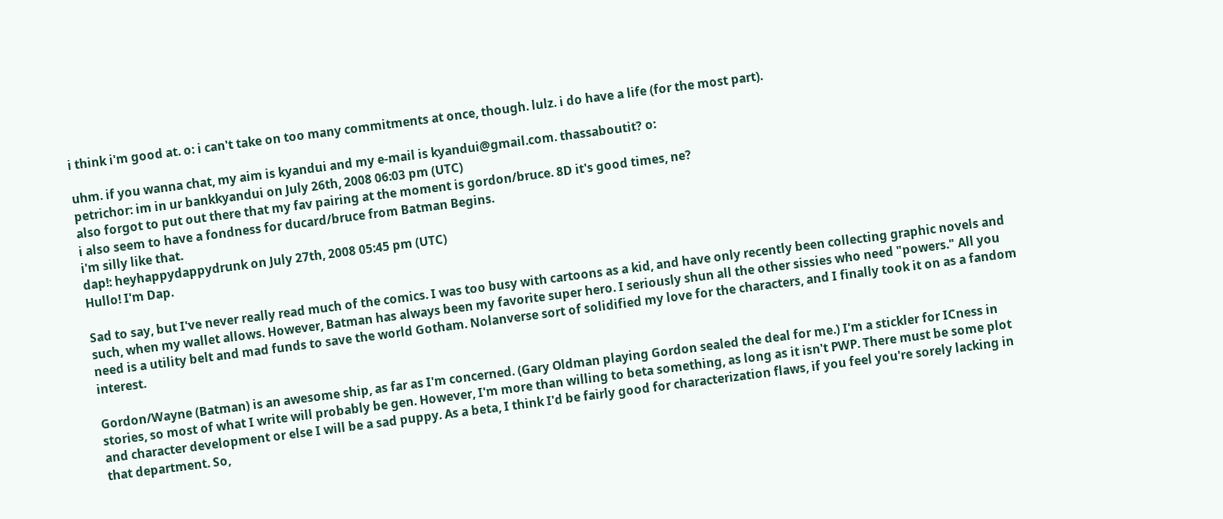i think i'm good at. o: i can't take on too many commitments at once, though. lulz. i do have a life (for the most part).

uhm. if you wanna chat, my aim is kyandui and my e-mail is kyandui@gmail.com. thassaboutit? o:
petrichor: im in ur bankkyandui on July 26th, 2008 06:03 pm (UTC)
also forgot to put out there that my fav pairing at the moment is gordon/bruce. 8D it's good times, ne?
i also seem to have a fondness for ducard/bruce from Batman Begins.
i'm silly like that.
dap!: heyhappydappydrunk on July 27th, 2008 05:45 pm (UTC)
Hullo! I'm Dap.

Sad to say, but I've never really read much of the comics. I was too busy with cartoons as a kid, and have only recently been collecting graphic novels and such, when my wallet allows. However, Batman has always been my favorite super hero. I seriously shun all the other sissies who need "powers." All you need is a utility belt and mad funds to save the world Gotham. Nolanverse sort of solidified my love for the characters, and I finally took it on as a fandom interest.

Gordon/Wayne (Batman) is an awesome ship, as far as I'm concerned. (Gary Oldman playing Gordon sealed the deal for me.) I'm a stickler for ICness in stories, so most of what I write will probably be gen. However, I'm more than willing to beta something, as long as it isn't PWP. There must be some plot and character development or else I will be a sad puppy. As a beta, I think I'd be fairly good for characterization flaws, if you feel you're sorely lacking in that department. So,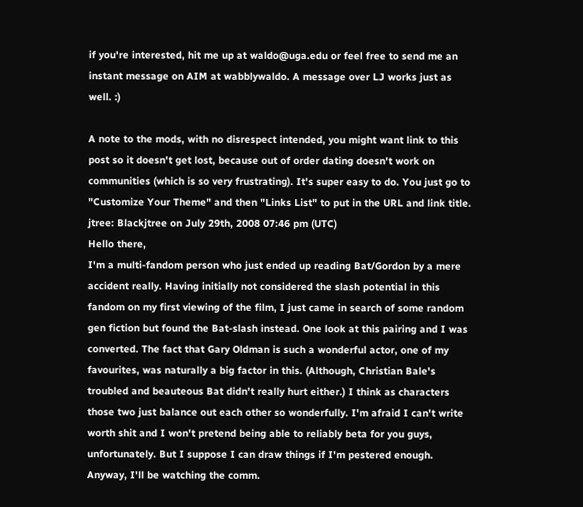if you're interested, hit me up at waldo@uga.edu or feel free to send me an instant message on AIM at wabblywaldo. A message over LJ works just as well. :)

A note to the mods, with no disrespect intended, you might want link to this post so it doesn't get lost, because out of order dating doesn't work on communities (which is so very frustrating). It's super easy to do. You just go to "Customize Your Theme" and then "Links List" to put in the URL and link title.
jtree: Blackjtree on July 29th, 2008 07:46 pm (UTC)
Hello there,
I'm a multi-fandom person who just ended up reading Bat/Gordon by a mere accident really. Having initially not considered the slash potential in this fandom on my first viewing of the film, I just came in search of some random gen fiction but found the Bat-slash instead. One look at this pairing and I was converted. The fact that Gary Oldman is such a wonderful actor, one of my favourites, was naturally a big factor in this. (Although, Christian Bale's troubled and beauteous Bat didn't really hurt either.) I think as characters those two just balance out each other so wonderfully. I'm afraid I can't write worth shit and I won't pretend being able to reliably beta for you guys, unfortunately. But I suppose I can draw things if I'm pestered enough. Anyway, I'll be watching the comm.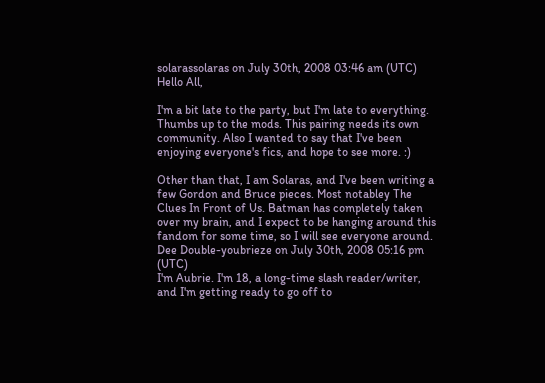solarassolaras on July 30th, 2008 03:46 am (UTC)
Hello All,

I'm a bit late to the party, but I'm late to everything. Thumbs up to the mods. This pairing needs its own community. Also I wanted to say that I've been enjoying everyone's fics, and hope to see more. :)

Other than that, I am Solaras, and I've been writing a few Gordon and Bruce pieces. Most notabley The Clues In Front of Us. Batman has completely taken over my brain, and I expect to be hanging around this fandom for some time, so I will see everyone around.
Dee Double-youbrieze on July 30th, 2008 05:16 pm (UTC)
I'm Aubrie. I'm 18, a long-time slash reader/writer, and I'm getting ready to go off to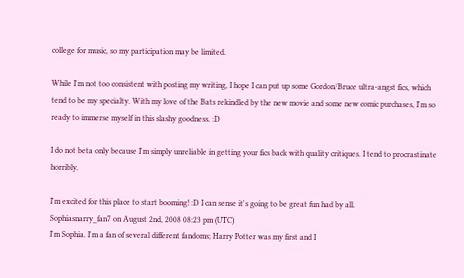college for music, so my participation may be limited.

While I'm not too consistent with posting my writing, I hope I can put up some Gordon/Bruce ultra-angst fics, which tend to be my specialty. With my love of the Bats rekindled by the new movie and some new comic purchases, I'm so ready to immerse myself in this slashy goodness. :D

I do not beta only because I'm simply unreliable in getting your fics back with quality critiques. I tend to procrastinate horribly.

I'm excited for this place to start booming! :D I can sense it's going to be great fun had by all.
Sophiasnarry_fan7 on August 2nd, 2008 08:23 pm (UTC)
I'm Sophia. I'm a fan of several different fandoms; Harry Potter was my first and I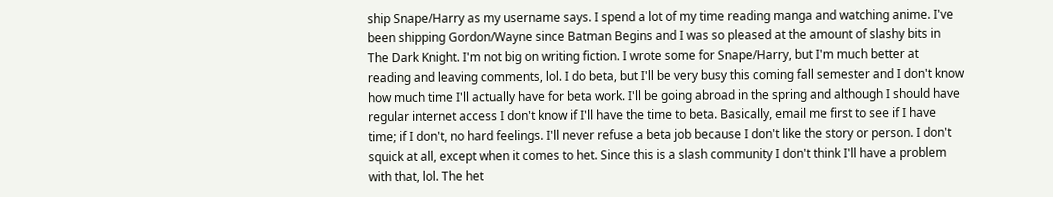ship Snape/Harry as my username says. I spend a lot of my time reading manga and watching anime. I've been shipping Gordon/Wayne since Batman Begins and I was so pleased at the amount of slashy bits in The Dark Knight. I'm not big on writing fiction. I wrote some for Snape/Harry, but I'm much better at reading and leaving comments, lol. I do beta, but I'll be very busy this coming fall semester and I don't know how much time I'll actually have for beta work. I'll be going abroad in the spring and although I should have regular internet access I don't know if I'll have the time to beta. Basically, email me first to see if I have time; if I don't, no hard feelings. I'll never refuse a beta job because I don't like the story or person. I don't squick at all, except when it comes to het. Since this is a slash community I don't think I'll have a problem with that, lol. The het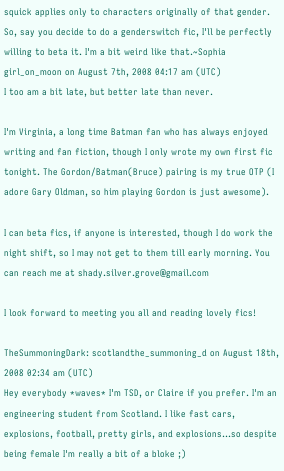squick applies only to characters originally of that gender. So, say you decide to do a genderswitch fic, I'll be perfectly willing to beta it. I'm a bit weird like that.~Sophia
girl_on_moon on August 7th, 2008 04:17 am (UTC)
I too am a bit late, but better late than never.

I'm Virginia, a long time Batman fan who has always enjoyed writing and fan fiction, though I only wrote my own first fic tonight. The Gordon/Batman(Bruce) pairing is my true OTP (I adore Gary Oldman, so him playing Gordon is just awesome).

I can beta fics, if anyone is interested, though I do work the night shift, so I may not get to them till early morning. You can reach me at shady.silver.grove@gmail.com

I look forward to meeting you all and reading lovely fics!

TheSummoningDark: scotlandthe_summoning_d on August 18th, 2008 02:34 am (UTC)
Hey everybody *waves* I'm TSD, or Claire if you prefer. I'm an engineering student from Scotland. I like fast cars, explosions, football, pretty girls, and explosions...so despite being female I'm really a bit of a bloke ;)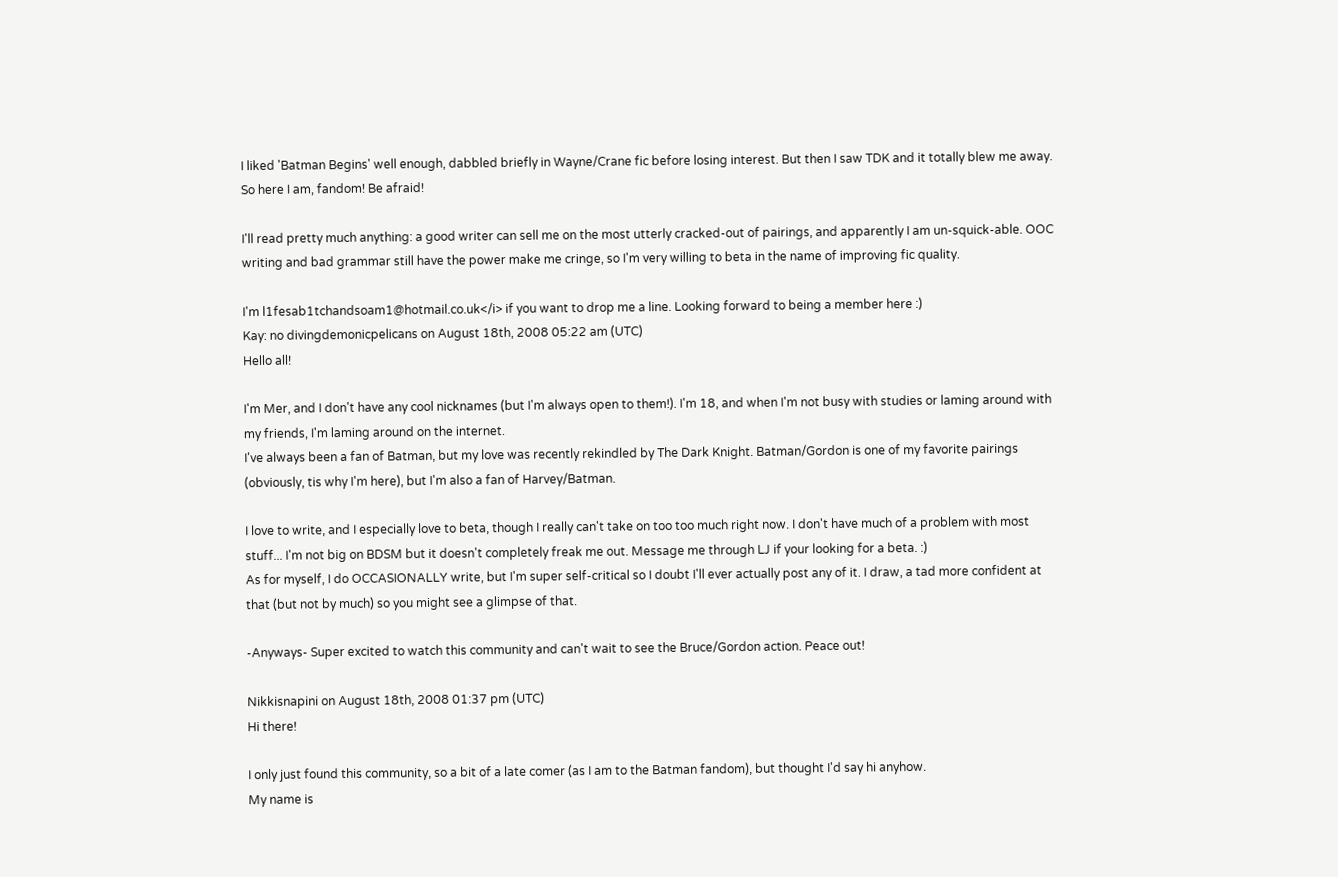I liked 'Batman Begins' well enough, dabbled briefly in Wayne/Crane fic before losing interest. But then I saw TDK and it totally blew me away. So here I am, fandom! Be afraid!

I'll read pretty much anything: a good writer can sell me on the most utterly cracked-out of pairings, and apparently I am un-squick-able. OOC writing and bad grammar still have the power make me cringe, so I'm very willing to beta in the name of improving fic quality.

I'm l1fesab1tchandsoam1@hotmail.co.uk</i> if you want to drop me a line. Looking forward to being a member here :)
Kay: no divingdemonicpelicans on August 18th, 2008 05:22 am (UTC)
Hello all!

I'm Mer, and I don't have any cool nicknames (but I'm always open to them!). I'm 18, and when I'm not busy with studies or laming around with my friends, I'm laming around on the internet.
I've always been a fan of Batman, but my love was recently rekindled by The Dark Knight. Batman/Gordon is one of my favorite pairings (obviously, tis why I'm here), but I'm also a fan of Harvey/Batman.

I love to write, and I especially love to beta, though I really can't take on too too much right now. I don't have much of a problem with most stuff... I'm not big on BDSM but it doesn't completely freak me out. Message me through LJ if your looking for a beta. :)
As for myself, I do OCCASIONALLY write, but I'm super self-critical so I doubt I'll ever actually post any of it. I draw, a tad more confident at that (but not by much) so you might see a glimpse of that.

-Anyways- Super excited to watch this community and can't wait to see the Bruce/Gordon action. Peace out!

Nikkisnapini on August 18th, 2008 01:37 pm (UTC)
Hi there!

I only just found this community, so a bit of a late comer (as I am to the Batman fandom), but thought I'd say hi anyhow.
My name is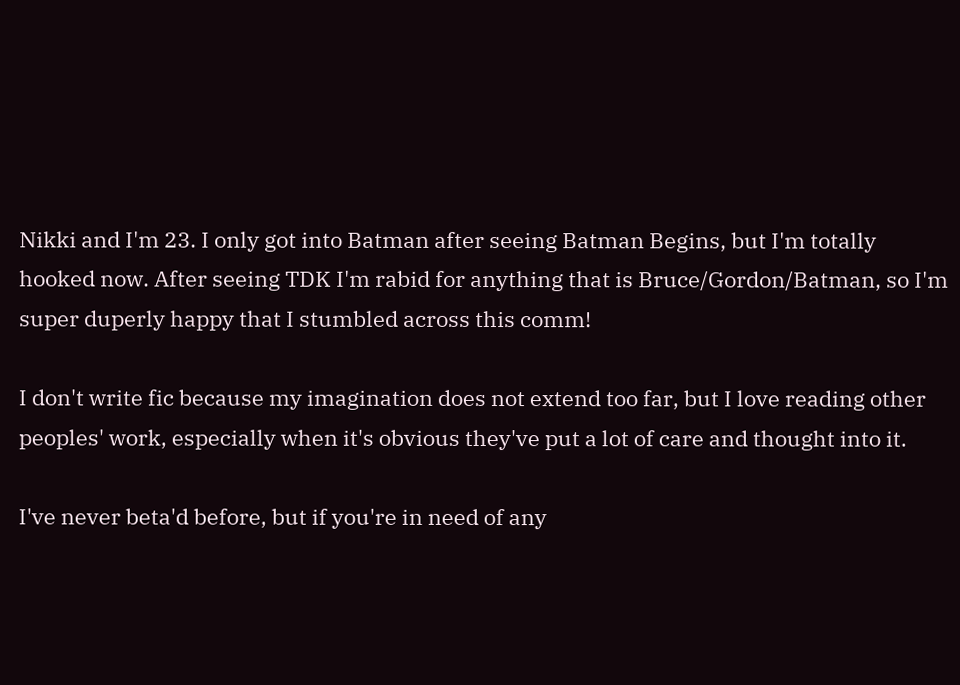Nikki and I'm 23. I only got into Batman after seeing Batman Begins, but I'm totally hooked now. After seeing TDK I'm rabid for anything that is Bruce/Gordon/Batman, so I'm super duperly happy that I stumbled across this comm!

I don't write fic because my imagination does not extend too far, but I love reading other peoples' work, especially when it's obvious they've put a lot of care and thought into it.

I've never beta'd before, but if you're in need of any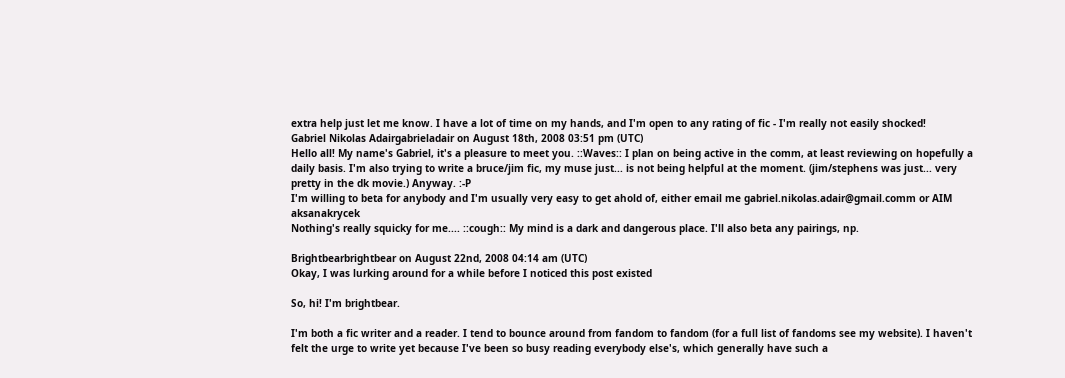extra help just let me know. I have a lot of time on my hands, and I'm open to any rating of fic - I'm really not easily shocked!
Gabriel Nikolas Adairgabrieladair on August 18th, 2008 03:51 pm (UTC)
Hello all! My name's Gabriel, it's a pleasure to meet you. ::Waves:: I plan on being active in the comm, at least reviewing on hopefully a daily basis. I'm also trying to write a bruce/jim fic, my muse just... is not being helpful at the moment. (jim/stephens was just... very pretty in the dk movie.) Anyway. :-P
I'm willing to beta for anybody and I'm usually very easy to get ahold of, either email me gabriel.nikolas.adair@gmail.comm or AIM aksanakrycek
Nothing's really squicky for me.... ::cough:: My mind is a dark and dangerous place. I'll also beta any pairings, np.

Brightbearbrightbear on August 22nd, 2008 04:14 am (UTC)
Okay, I was lurking around for a while before I noticed this post existed

So, hi! I'm brightbear.

I'm both a fic writer and a reader. I tend to bounce around from fandom to fandom (for a full list of fandoms see my website). I haven't felt the urge to write yet because I've been so busy reading everybody else's, which generally have such a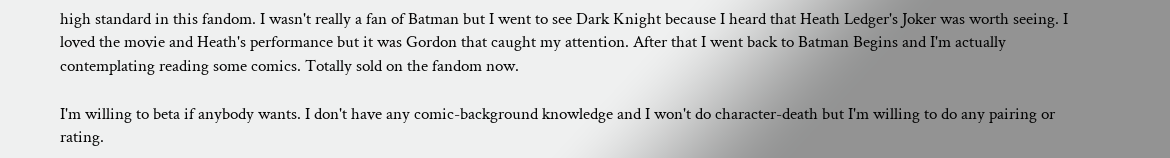high standard in this fandom. I wasn't really a fan of Batman but I went to see Dark Knight because I heard that Heath Ledger's Joker was worth seeing. I loved the movie and Heath's performance but it was Gordon that caught my attention. After that I went back to Batman Begins and I'm actually contemplating reading some comics. Totally sold on the fandom now.

I'm willing to beta if anybody wants. I don't have any comic-background knowledge and I won't do character-death but I'm willing to do any pairing or rating.